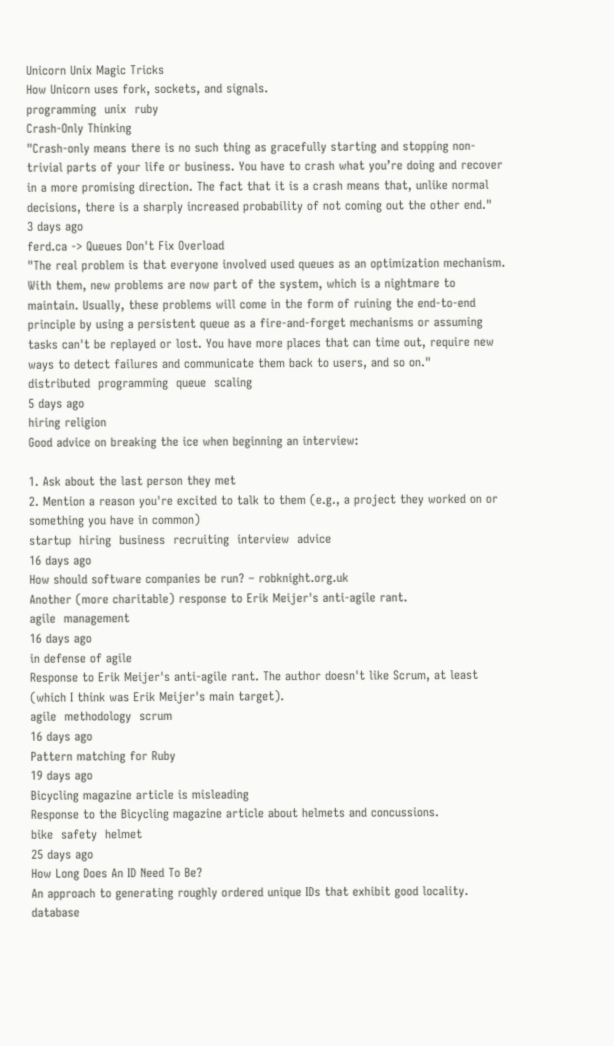Unicorn Unix Magic Tricks
How Unicorn uses fork, sockets, and signals.
programming  unix  ruby
Crash-Only Thinking
"Crash-only means there is no such thing as gracefully starting and stopping non-trivial parts of your life or business. You have to crash what you’re doing and recover in a more promising direction. The fact that it is a crash means that, unlike normal decisions, there is a sharply increased probability of not coming out the other end."
3 days ago
ferd.ca -> Queues Don't Fix Overload
"The real problem is that everyone involved used queues as an optimization mechanism. With them, new problems are now part of the system, which is a nightmare to maintain. Usually, these problems will come in the form of ruining the end-to-end principle by using a persistent queue as a fire-and-forget mechanisms or assuming tasks can't be replayed or lost. You have more places that can time out, require new ways to detect failures and communicate them back to users, and so on."
distributed  programming  queue  scaling
5 days ago
hiring religion
Good advice on breaking the ice when beginning an interview:

1. Ask about the last person they met
2. Mention a reason you're excited to talk to them (e.g., a project they worked on or something you have in common)
startup  hiring  business  recruiting  interview  advice
16 days ago
How should software companies be run? – robknight.org.uk
Another (more charitable) response to Erik Meijer's anti-agile rant.
agile  management
16 days ago
in defense of agile
Response to Erik Meijer's anti-agile rant. The author doesn't like Scrum, at least (which I think was Erik Meijer's main target).
agile  methodology  scrum
16 days ago
Pattern matching for Ruby
19 days ago
Bicycling magazine article is misleading
Response to the Bicycling magazine article about helmets and concussions.
bike  safety  helmet
25 days ago
How Long Does An ID Need To Be?
An approach to generating roughly ordered unique IDs that exhibit good locality.
database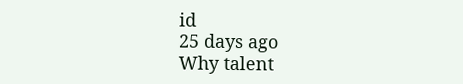id
25 days ago
Why talent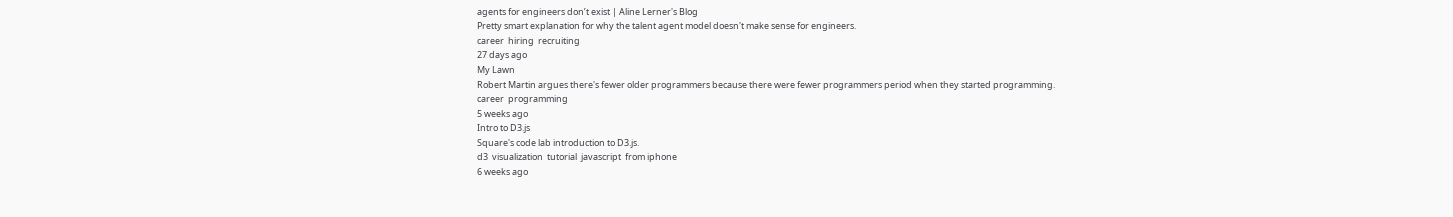agents for engineers don’t exist | Aline Lerner's Blog
Pretty smart explanation for why the talent agent model doesn't make sense for engineers.
career  hiring  recruiting
27 days ago
My Lawn
Robert Martin argues there's fewer older programmers because there were fewer programmers period when they started programming.
career  programming
5 weeks ago
Intro to D3.js
Square's code lab introduction to D3.js.
d3  visualization  tutorial  javascript  from iphone
6 weeks ago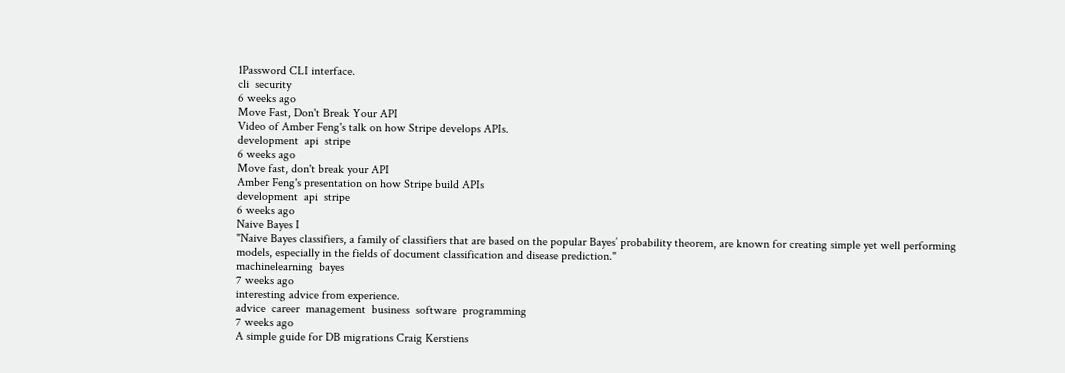1Password CLI interface.
cli  security
6 weeks ago
Move Fast, Don't Break Your API
Video of Amber Feng's talk on how Stripe develops APIs.
development  api  stripe
6 weeks ago
Move fast, don't break your API
Amber Feng's presentation on how Stripe build APIs
development  api  stripe
6 weeks ago
Naive Bayes I
"Naive Bayes classifiers, a family of classifiers that are based on the popular Bayes’ probability theorem, are known for creating simple yet well performing models, especially in the fields of document classification and disease prediction."
machinelearning  bayes
7 weeks ago
interesting advice from experience.
advice  career  management  business  software  programming
7 weeks ago
A simple guide for DB migrations Craig Kerstiens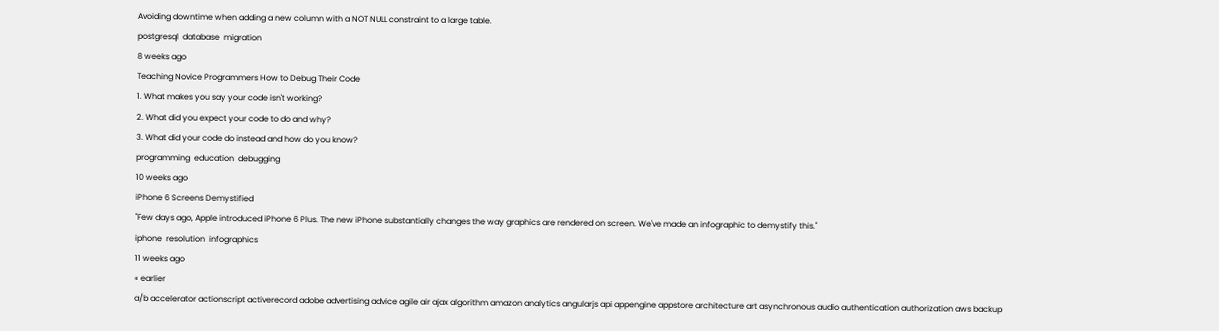Avoiding downtime when adding a new column with a NOT NULL constraint to a large table.
postgresql  database  migration
8 weeks ago
Teaching Novice Programmers How to Debug Their Code
1. What makes you say your code isn't working?
2. What did you expect your code to do and why?
3. What did your code do instead and how do you know?
programming  education  debugging
10 weeks ago
iPhone 6 Screens Demystified
"Few days ago, Apple introduced iPhone 6 Plus. The new iPhone substantially changes the way graphics are rendered on screen. We've made an infographic to demystify this."
iphone  resolution  infographics
11 weeks ago
« earlier
a/b accelerator actionscript activerecord adobe advertising advice agile air ajax algorithm amazon analytics angularjs api appengine appstore architecture art asynchronous audio authentication authorization aws backup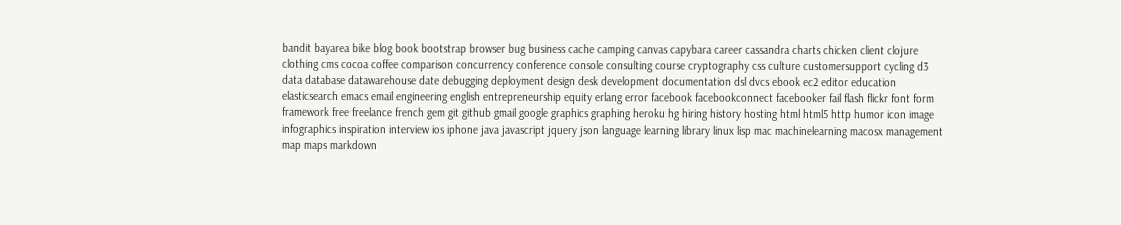bandit bayarea bike blog book bootstrap browser bug business cache camping canvas capybara career cassandra charts chicken client clojure clothing cms cocoa coffee comparison concurrency conference console consulting course cryptography css culture customersupport cycling d3 data database datawarehouse date debugging deployment design desk development documentation dsl dvcs ebook ec2 editor education elasticsearch emacs email engineering english entrepreneurship equity erlang error facebook facebookconnect facebooker fail flash flickr font form framework free freelance french gem git github gmail google graphics graphing heroku hg hiring history hosting html html5 http humor icon image infographics inspiration interview ios iphone java javascript jquery json language learning library linux lisp mac machinelearning macosx management map maps markdown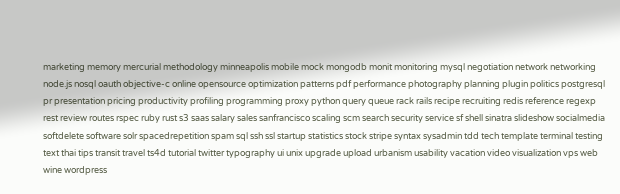marketing memory mercurial methodology minneapolis mobile mock mongodb monit monitoring mysql negotiation network networking node.js nosql oauth objective-c online opensource optimization patterns pdf performance photography planning plugin politics postgresql pr presentation pricing productivity profiling programming proxy python query queue rack rails recipe recruiting redis reference regexp rest review routes rspec ruby rust s3 saas salary sales sanfrancisco scaling scm search security service sf shell sinatra slideshow socialmedia softdelete software solr spacedrepetition spam sql ssh ssl startup statistics stock stripe syntax sysadmin tdd tech template terminal testing text thai tips transit travel ts4d tutorial twitter typography ui unix upgrade upload urbanism usability vacation video visualization vps web wine wordpress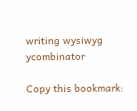writing wysiwyg ycombinator

Copy this bookmark: